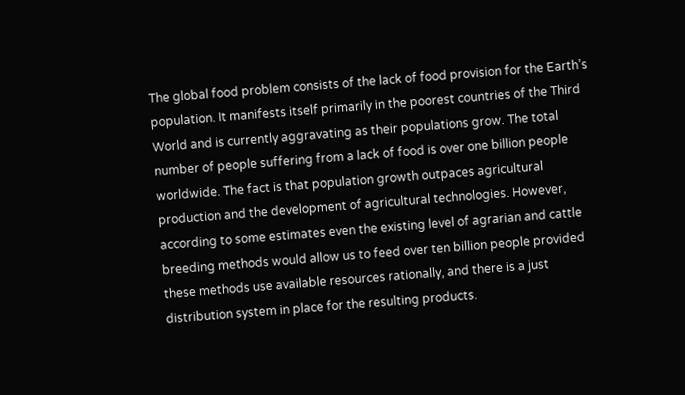The global food problem consists of the lack of food provision for the Earth’s population. It manifests itself primarily in the poorest countries of the Third World and is currently aggravating as their populations grow. The total number of people suffering from a lack of food is over one billion people worldwide. The fact is that population growth outpaces agricultural production and the development of agricultural technologies. However, according to some estimates even the existing level of agrarian and cattle breeding methods would allow us to feed over ten billion people provided these methods use available resources rationally, and there is a just distribution system in place for the resulting products.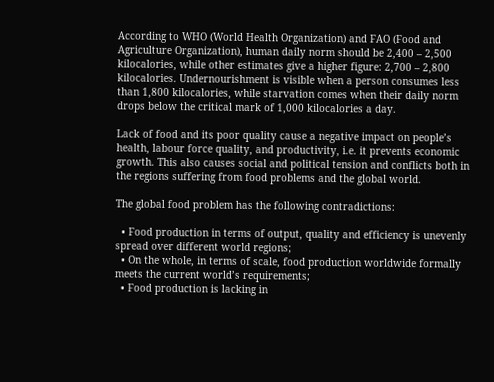According to WHO (World Health Organization) and FAO (Food and Agriculture Organization), human daily norm should be 2,400 – 2,500 kilocalories, while other estimates give a higher figure: 2,700 – 2,800 kilocalories. Undernourishment is visible when a person consumes less than 1,800 kilocalories, while starvation comes when their daily norm drops below the critical mark of 1,000 kilocalories a day.

Lack of food and its poor quality cause a negative impact on people’s health, labour force quality, and productivity, i.e. it prevents economic growth. This also causes social and political tension and conflicts both in the regions suffering from food problems and the global world.

The global food problem has the following contradictions:

  • Food production in terms of output, quality and efficiency is unevenly spread over different world regions;
  • On the whole, in terms of scale, food production worldwide formally meets the current world’s requirements;
  • Food production is lacking in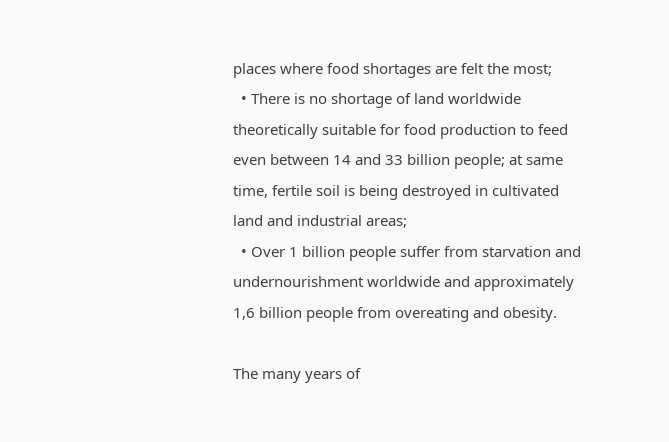places where food shortages are felt the most;
  • There is no shortage of land worldwide theoretically suitable for food production to feed even between 14 and 33 billion people; at same time, fertile soil is being destroyed in cultivated land and industrial areas;
  • Over 1 billion people suffer from starvation and undernourishment worldwide and approximately 1,6 billion people from overeating and obesity.

The many years of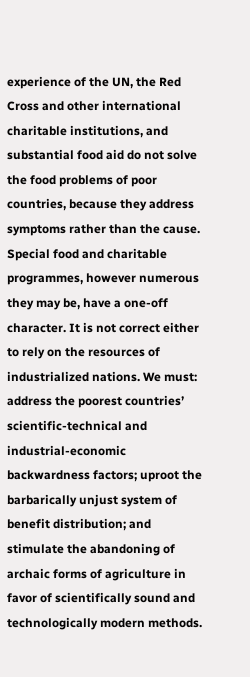experience of the UN, the Red Cross and other international charitable institutions, and substantial food aid do not solve the food problems of poor countries, because they address symptoms rather than the cause. Special food and charitable programmes, however numerous they may be, have a one-off character. It is not correct either to rely on the resources of industrialized nations. We must: address the poorest countries’ scientific-technical and industrial-economic backwardness factors; uproot the barbarically unjust system of benefit distribution; and stimulate the abandoning of archaic forms of agriculture in favor of scientifically sound and technologically modern methods.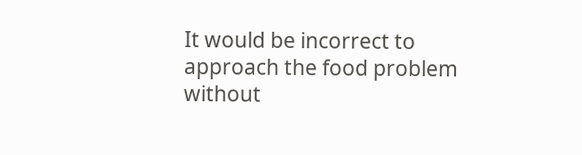It would be incorrect to approach the food problem without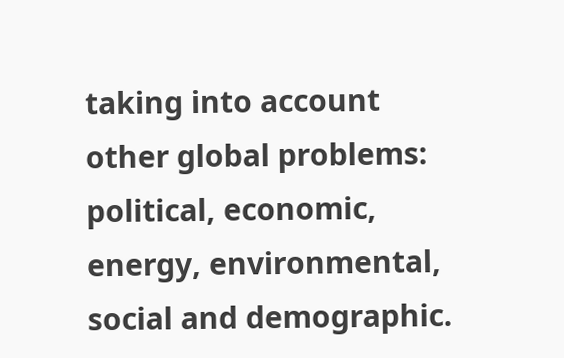taking into account other global problems: political, economic, energy, environmental, social and demographic.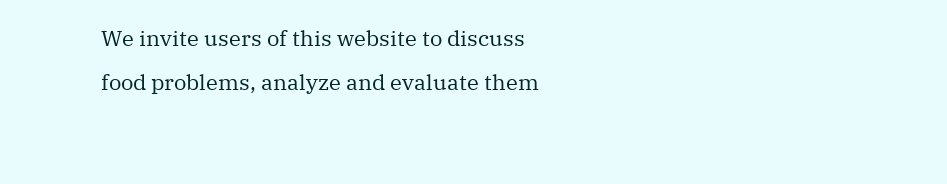We invite users of this website to discuss food problems, analyze and evaluate them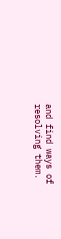and find ways of resolving them.